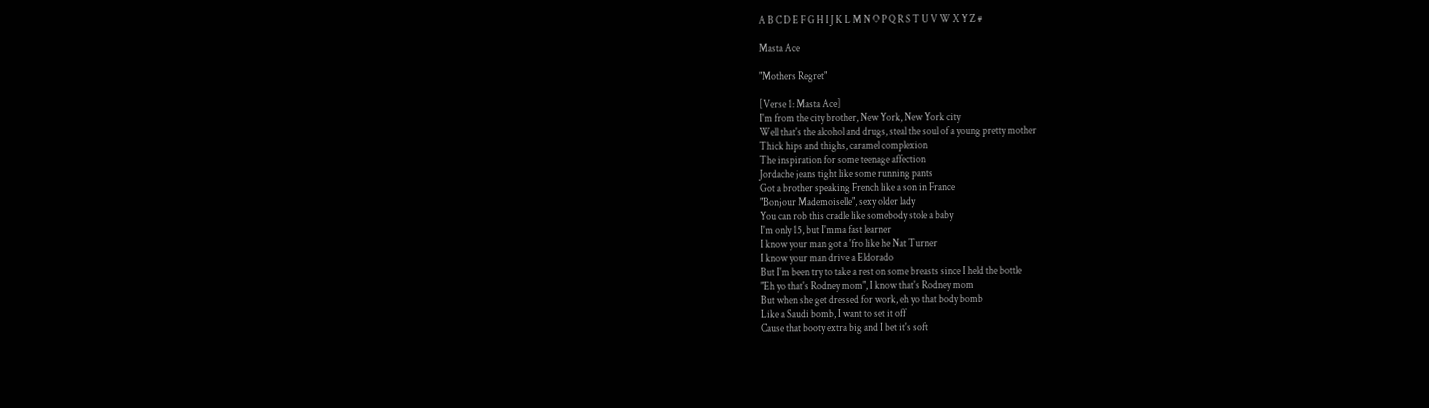A B C D E F G H I J K L M N O P Q R S T U V W X Y Z #

Masta Ace

"Mothers Regret"

[Verse 1: Masta Ace]
I'm from the city brother, New York, New York city
Well that's the alcohol and drugs, steal the soul of a young pretty mother
Thick hips and thighs, caramel complexion
The inspiration for some teenage affection
Jordache jeans tight like some running pants
Got a brother speaking French like a son in France
"Bonjour Mademoiselle", sexy older lady
You can rob this cradle like somebody stole a baby
I'm only 15, but I'mma fast learner
I know your man got a 'fro like he Nat Turner
I know your man drive a Eldorado
But I'm been try to take a rest on some breasts since I held the bottle
"Eh yo that's Rodney mom", I know that's Rodney mom
But when she get dressed for work, eh yo that body bomb
Like a Saudi bomb, I want to set it off
Cause that booty extra big and I bet it's soft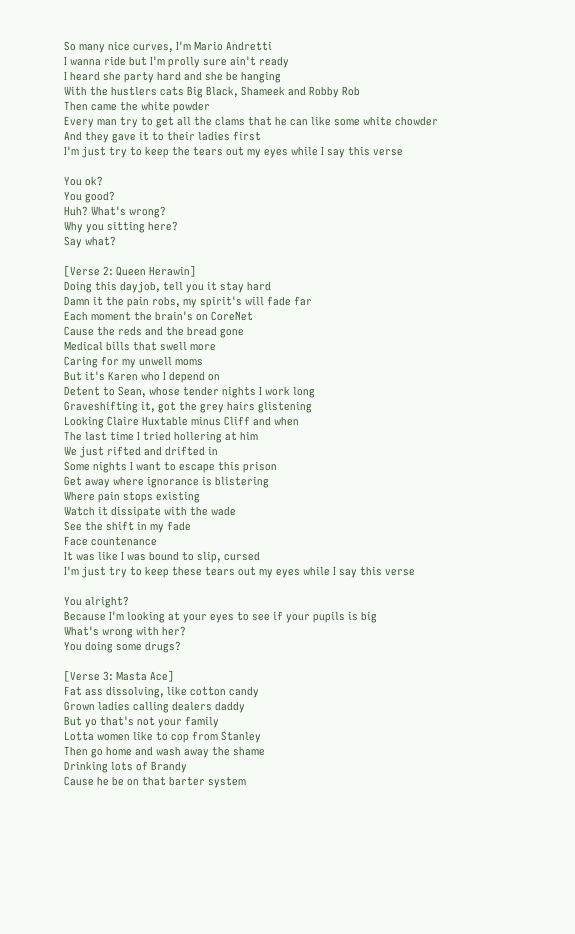So many nice curves, I'm Mario Andretti
I wanna ride but I'm prolly sure ain't ready
I heard she party hard and she be hanging
With the hustlers cats Big Black, Shameek and Robby Rob
Then came the white powder
Every man try to get all the clams that he can like some white chowder
And they gave it to their ladies first
I'm just try to keep the tears out my eyes while I say this verse

You ok?
You good?
Huh? What's wrong?
Why you sitting here?
Say what?

[Verse 2: Queen Herawin]
Doing this dayjob, tell you it stay hard
Damn it the pain robs, my spirit's will fade far
Each moment the brain's on CoreNet
Cause the reds and the bread gone
Medical bills that swell more
Caring for my unwell moms
But it's Karen who I depend on
Detent to Sean, whose tender nights I work long
Graveshifting it, got the grey hairs glistening
Looking Claire Huxtable minus Cliff and when
The last time I tried hollering at him
We just rifted and drifted in
Some nights I want to escape this prison
Get away where ignorance is blistering
Where pain stops existing
Watch it dissipate with the wade
See the shift in my fade
Face countenance
It was like I was bound to slip, cursed
I'm just try to keep these tears out my eyes while I say this verse

You alright?
Because I'm looking at your eyes to see if your pupils is big
What's wrong with her?
You doing some drugs?

[Verse 3: Masta Ace]
Fat ass dissolving, like cotton candy
Grown ladies calling dealers daddy
But yo that's not your family
Lotta women like to cop from Stanley
Then go home and wash away the shame
Drinking lots of Brandy
Cause he be on that barter system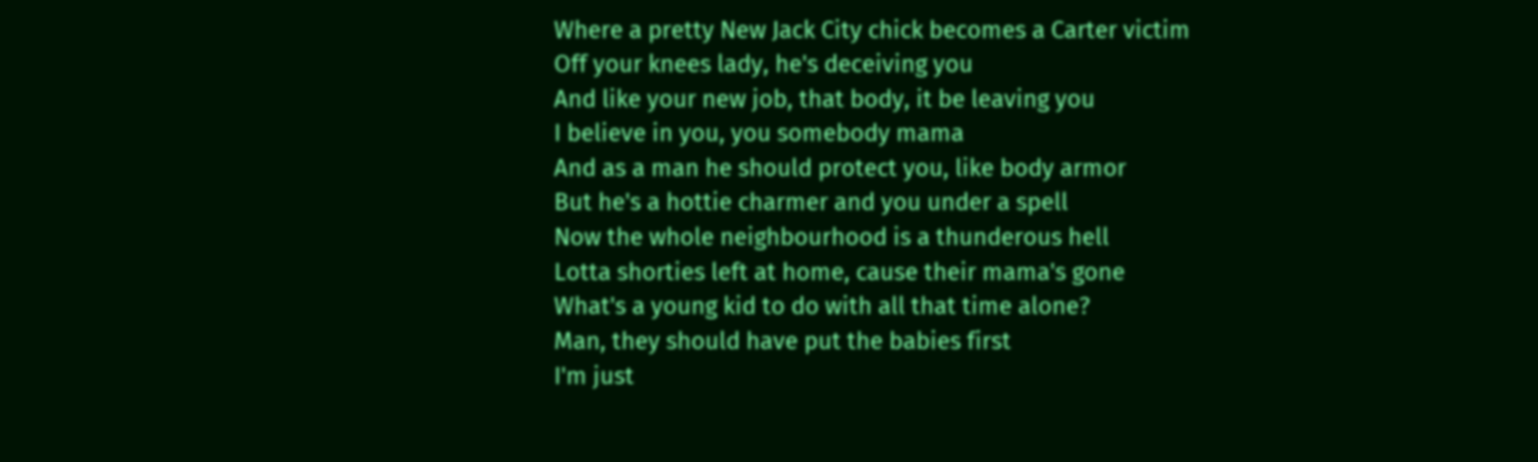Where a pretty New Jack City chick becomes a Carter victim
Off your knees lady, he's deceiving you
And like your new job, that body, it be leaving you
I believe in you, you somebody mama
And as a man he should protect you, like body armor
But he's a hottie charmer and you under a spell
Now the whole neighbourhood is a thunderous hell
Lotta shorties left at home, cause their mama's gone
What's a young kid to do with all that time alone?
Man, they should have put the babies first
I'm just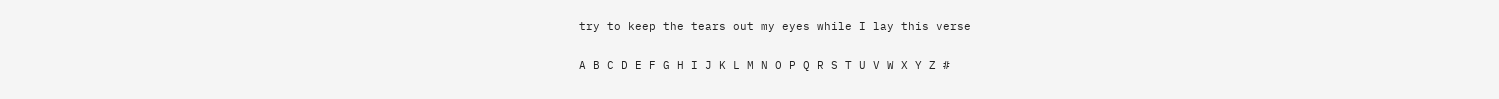try to keep the tears out my eyes while I lay this verse

A B C D E F G H I J K L M N O P Q R S T U V W X Y Z #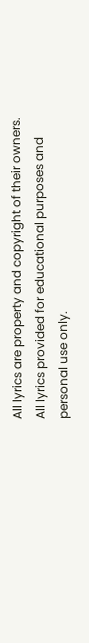All lyrics are property and copyright of their owners. All lyrics provided for educational purposes and personal use only.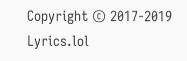Copyright © 2017-2019 Lyrics.lol